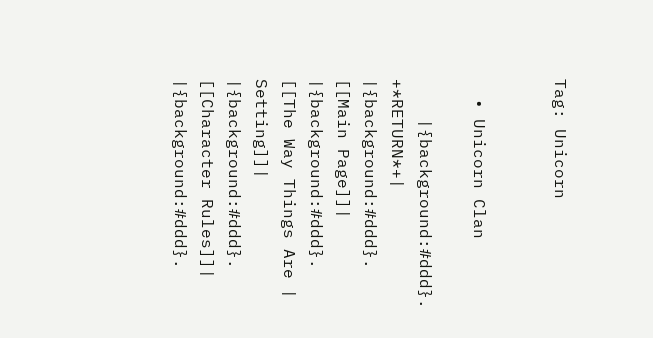Tag: Unicorn


  • Unicorn Clan

    |{background:#ddd}. +*RETURN*+| |{background:#ddd}. [[Main Page]]| |{background:#ddd}. [[The Way Things Are | Setting]]| |{background:#ddd}. [[Character Rules]]| |{background:#ddd}.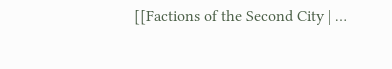[[Factions of the Second City | …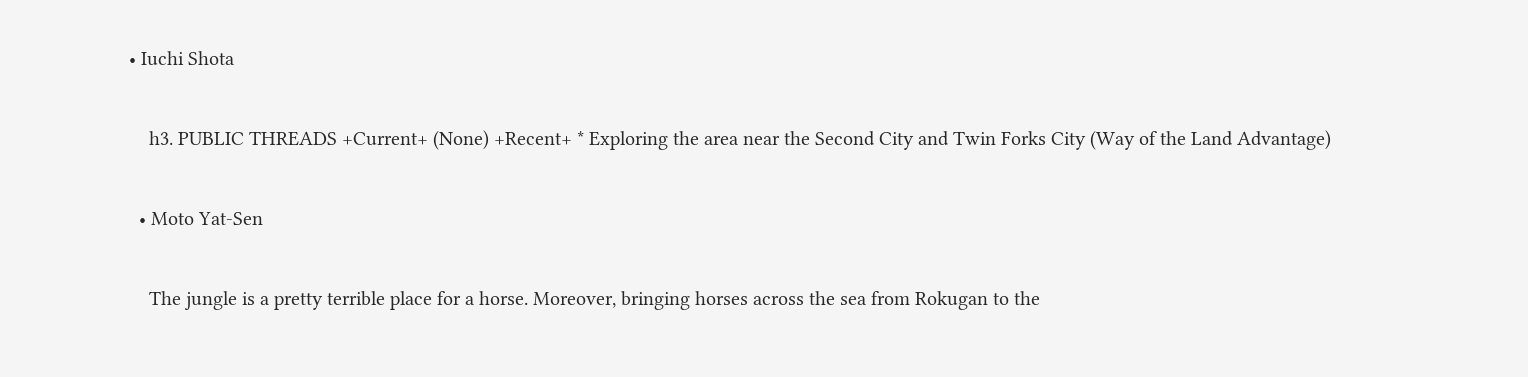• Iuchi Shota

    h3. PUBLIC THREADS +Current+ (None) +Recent+ * Exploring the area near the Second City and Twin Forks City (Way of the Land Advantage)

  • Moto Yat-Sen

    The jungle is a pretty terrible place for a horse. Moreover, bringing horses across the sea from Rokugan to the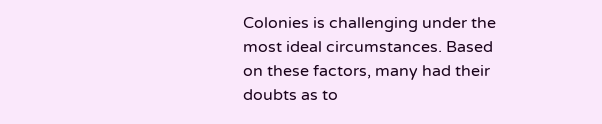Colonies is challenging under the most ideal circumstances. Based on these factors, many had their doubts as to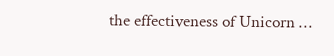the effectiveness of Unicorn …